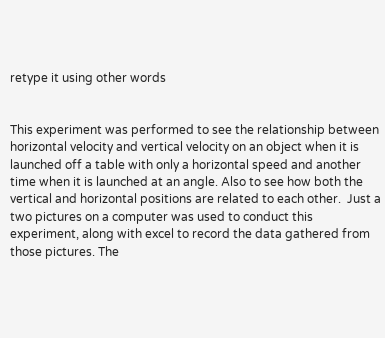retype it using other words


This experiment was performed to see the relationship between horizontal velocity and vertical velocity on an object when it is launched off a table with only a horizontal speed and another time when it is launched at an angle. Also to see how both the vertical and horizontal positions are related to each other.  Just a two pictures on a computer was used to conduct this experiment, along with excel to record the data gathered from those pictures. The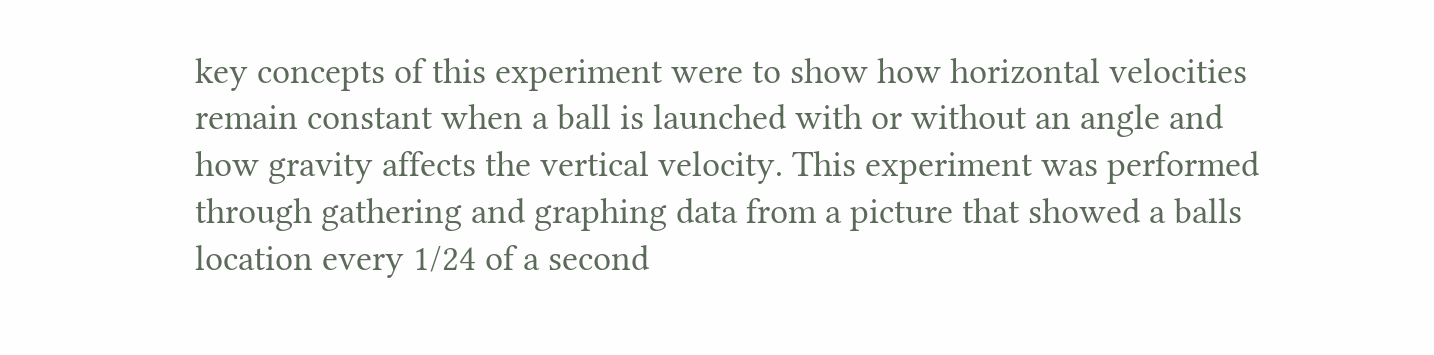key concepts of this experiment were to show how horizontal velocities remain constant when a ball is launched with or without an angle and how gravity affects the vertical velocity. This experiment was performed through gathering and graphing data from a picture that showed a balls location every 1/24 of a second